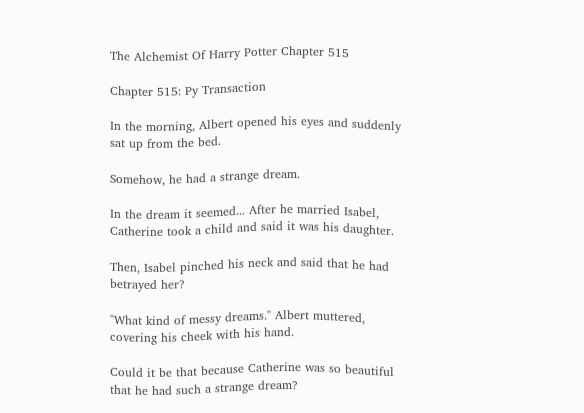The Alchemist Of Harry Potter Chapter 515

Chapter 515: Py Transaction

In the morning, Albert opened his eyes and suddenly sat up from the bed.

Somehow, he had a strange dream.

In the dream it seemed... After he married Isabel, Catherine took a child and said it was his daughter.

Then, Isabel pinched his neck and said that he had betrayed her?

"What kind of messy dreams." Albert muttered, covering his cheek with his hand.

Could it be that because Catherine was so beautiful that he had such a strange dream?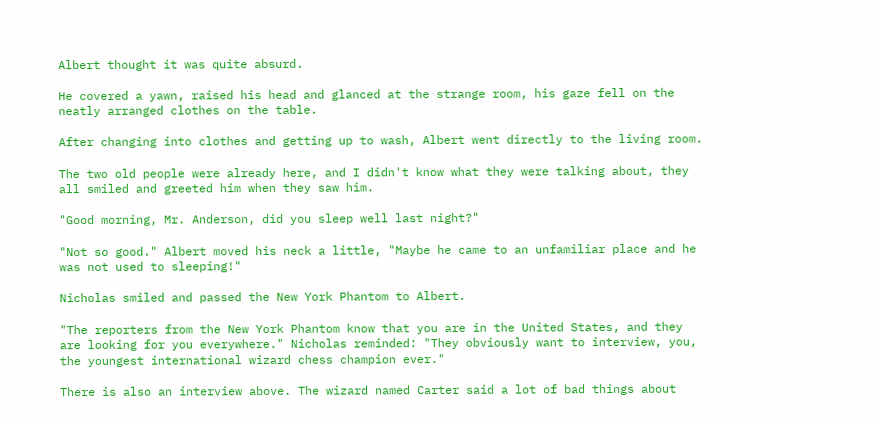Albert thought it was quite absurd.

He covered a yawn, raised his head and glanced at the strange room, his gaze fell on the neatly arranged clothes on the table.

After changing into clothes and getting up to wash, Albert went directly to the living room.

The two old people were already here, and I didn't know what they were talking about, they all smiled and greeted him when they saw him.

"Good morning, Mr. Anderson, did you sleep well last night?"

"Not so good." Albert moved his neck a little, "Maybe he came to an unfamiliar place and he was not used to sleeping!"

Nicholas smiled and passed the New York Phantom to Albert.

"The reporters from the New York Phantom know that you are in the United States, and they are looking for you everywhere." Nicholas reminded: "They obviously want to interview, you, the youngest international wizard chess champion ever."

There is also an interview above. The wizard named Carter said a lot of bad things about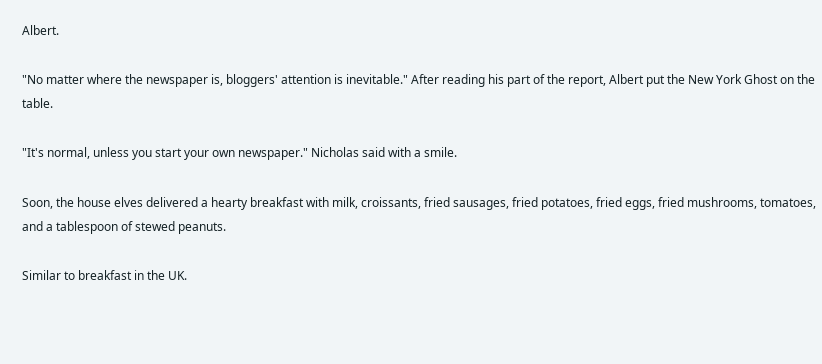Albert.

"No matter where the newspaper is, bloggers' attention is inevitable." After reading his part of the report, Albert put the New York Ghost on the table.

"It's normal, unless you start your own newspaper." Nicholas said with a smile.

Soon, the house elves delivered a hearty breakfast with milk, croissants, fried sausages, fried potatoes, fried eggs, fried mushrooms, tomatoes, and a tablespoon of stewed peanuts.

Similar to breakfast in the UK.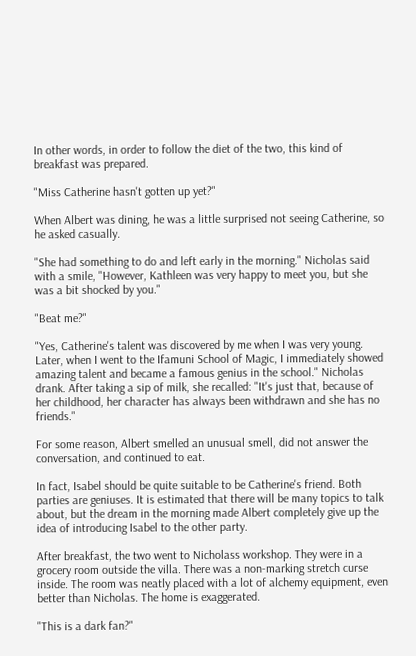In other words, in order to follow the diet of the two, this kind of breakfast was prepared.

"Miss Catherine hasn't gotten up yet?"

When Albert was dining, he was a little surprised not seeing Catherine, so he asked casually.

"She had something to do and left early in the morning." Nicholas said with a smile, "However, Kathleen was very happy to meet you, but she was a bit shocked by you."

"Beat me?"

"Yes, Catherine's talent was discovered by me when I was very young. Later, when I went to the Ifamuni School of Magic, I immediately showed amazing talent and became a famous genius in the school." Nicholas drank. After taking a sip of milk, she recalled: "It's just that, because of her childhood, her character has always been withdrawn and she has no friends."

For some reason, Albert smelled an unusual smell, did not answer the conversation, and continued to eat.

In fact, Isabel should be quite suitable to be Catherine's friend. Both parties are geniuses. It is estimated that there will be many topics to talk about, but the dream in the morning made Albert completely give up the idea of introducing Isabel to the other party.

After breakfast, the two went to Nicholass workshop. They were in a grocery room outside the villa. There was a non-marking stretch curse inside. The room was neatly placed with a lot of alchemy equipment, even better than Nicholas. The home is exaggerated.

"This is a dark fan?"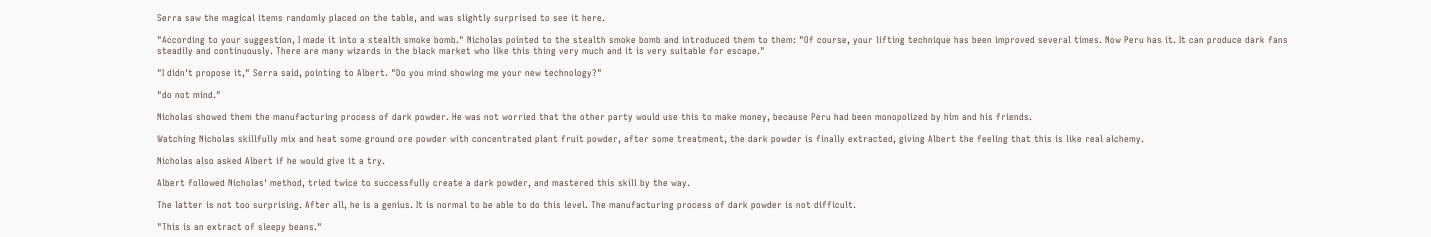Serra saw the magical items randomly placed on the table, and was slightly surprised to see it here.

"According to your suggestion, I made it into a stealth smoke bomb." Nicholas pointed to the stealth smoke bomb and introduced them to them: "Of course, your lifting technique has been improved several times. Now Peru has it. It can produce dark fans steadily and continuously. There are many wizards in the black market who like this thing very much and it is very suitable for escape."

"I didn't propose it," Serra said, pointing to Albert. "Do you mind showing me your new technology?"

"do not mind."

Nicholas showed them the manufacturing process of dark powder. He was not worried that the other party would use this to make money, because Peru had been monopolized by him and his friends.

Watching Nicholas skillfully mix and heat some ground ore powder with concentrated plant fruit powder, after some treatment, the dark powder is finally extracted, giving Albert the feeling that this is like real alchemy.

Nicholas also asked Albert if he would give it a try.

Albert followed Nicholas' method, tried twice to successfully create a dark powder, and mastered this skill by the way.

The latter is not too surprising. After all, he is a genius. It is normal to be able to do this level. The manufacturing process of dark powder is not difficult.

"This is an extract of sleepy beans."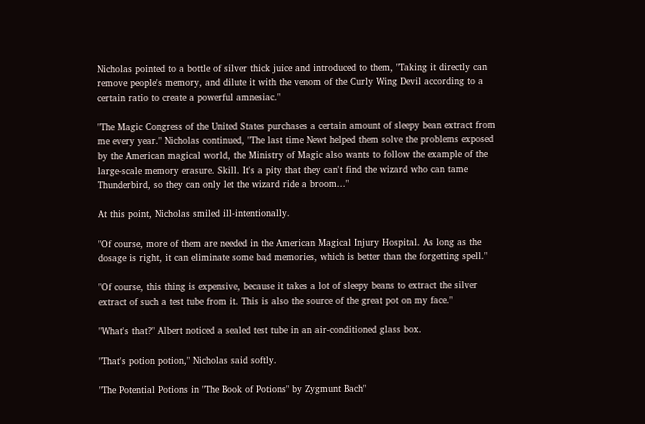Nicholas pointed to a bottle of silver thick juice and introduced to them, "Taking it directly can remove people's memory, and dilute it with the venom of the Curly Wing Devil according to a certain ratio to create a powerful amnesiac."

"The Magic Congress of the United States purchases a certain amount of sleepy bean extract from me every year." Nicholas continued, "The last time Newt helped them solve the problems exposed by the American magical world, the Ministry of Magic also wants to follow the example of the large-scale memory erasure. Skill. It's a pity that they can't find the wizard who can tame Thunderbird, so they can only let the wizard ride a broom..."

At this point, Nicholas smiled ill-intentionally.

"Of course, more of them are needed in the American Magical Injury Hospital. As long as the dosage is right, it can eliminate some bad memories, which is better than the forgetting spell."

"Of course, this thing is expensive, because it takes a lot of sleepy beans to extract the silver extract of such a test tube from it. This is also the source of the great pot on my face."

"What's that?" Albert noticed a sealed test tube in an air-conditioned glass box.

"That's potion potion," Nicholas said softly.

"The Potential Potions in "The Book of Potions" by Zygmunt Bach"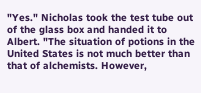"Yes." Nicholas took the test tube out of the glass box and handed it to Albert. "The situation of potions in the United States is not much better than that of alchemists. However,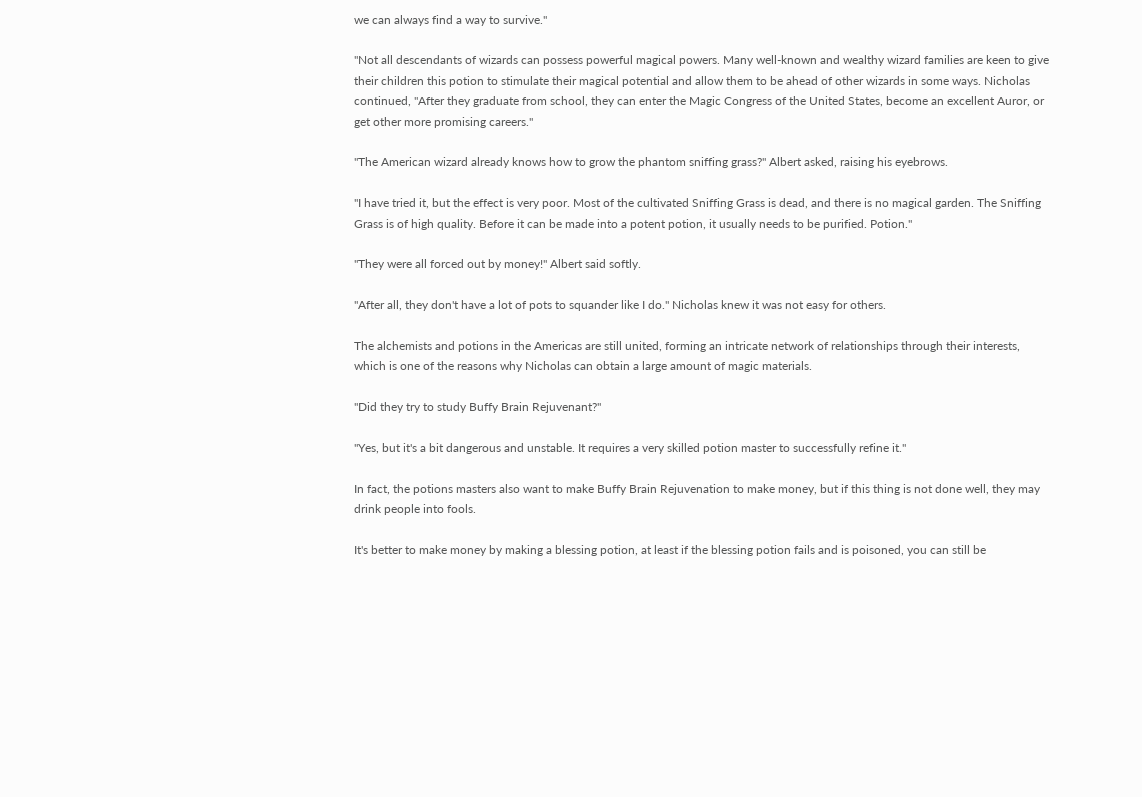we can always find a way to survive."

"Not all descendants of wizards can possess powerful magical powers. Many well-known and wealthy wizard families are keen to give their children this potion to stimulate their magical potential and allow them to be ahead of other wizards in some ways. Nicholas continued, "After they graduate from school, they can enter the Magic Congress of the United States, become an excellent Auror, or get other more promising careers."

"The American wizard already knows how to grow the phantom sniffing grass?" Albert asked, raising his eyebrows.

"I have tried it, but the effect is very poor. Most of the cultivated Sniffing Grass is dead, and there is no magical garden. The Sniffing Grass is of high quality. Before it can be made into a potent potion, it usually needs to be purified. Potion."

"They were all forced out by money!" Albert said softly.

"After all, they don't have a lot of pots to squander like I do." Nicholas knew it was not easy for others.

The alchemists and potions in the Americas are still united, forming an intricate network of relationships through their interests, which is one of the reasons why Nicholas can obtain a large amount of magic materials.

"Did they try to study Buffy Brain Rejuvenant?"

"Yes, but it's a bit dangerous and unstable. It requires a very skilled potion master to successfully refine it."

In fact, the potions masters also want to make Buffy Brain Rejuvenation to make money, but if this thing is not done well, they may drink people into fools.

It's better to make money by making a blessing potion, at least if the blessing potion fails and is poisoned, you can still be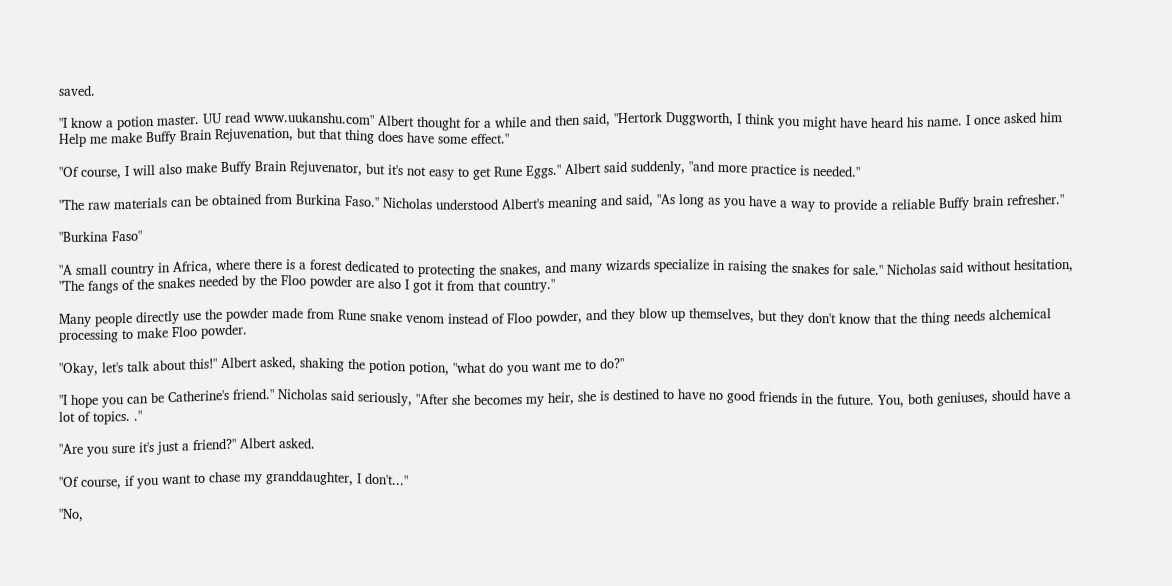saved.

"I know a potion master. UU read www.uukanshu.com" Albert thought for a while and then said, "Hertork Duggworth, I think you might have heard his name. I once asked him Help me make Buffy Brain Rejuvenation, but that thing does have some effect."

"Of course, I will also make Buffy Brain Rejuvenator, but it's not easy to get Rune Eggs." Albert said suddenly, "and more practice is needed."

"The raw materials can be obtained from Burkina Faso." Nicholas understood Albert's meaning and said, "As long as you have a way to provide a reliable Buffy brain refresher."

"Burkina Faso"

"A small country in Africa, where there is a forest dedicated to protecting the snakes, and many wizards specialize in raising the snakes for sale." Nicholas said without hesitation, "The fangs of the snakes needed by the Floo powder are also I got it from that country."

Many people directly use the powder made from Rune snake venom instead of Floo powder, and they blow up themselves, but they don't know that the thing needs alchemical processing to make Floo powder.

"Okay, let's talk about this!" Albert asked, shaking the potion potion, "what do you want me to do?"

"I hope you can be Catherine's friend." Nicholas said seriously, "After she becomes my heir, she is destined to have no good friends in the future. You, both geniuses, should have a lot of topics. ."

"Are you sure it's just a friend?" Albert asked.

"Of course, if you want to chase my granddaughter, I don't..."

"No,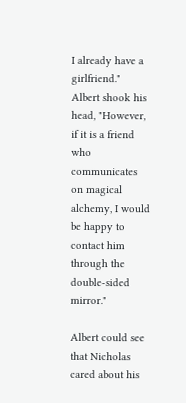I already have a girlfriend." Albert shook his head, "However, if it is a friend who communicates on magical alchemy, I would be happy to contact him through the double-sided mirror."

Albert could see that Nicholas cared about his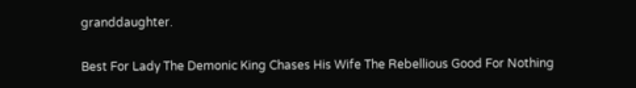granddaughter.

Best For Lady The Demonic King Chases His Wife The Rebellious Good For Nothing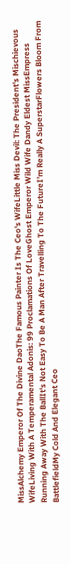MissAlchemy Emperor Of The Divine DaoThe Famous Painter Is The Ceo's WifeLittle Miss Devil: The President's Mischievous WifeLiving With A Temperamental Adonis: 99 Proclamations Of LoveGhost Emperor Wild Wife Dandy Eldest MissEmpress Running Away With The BallIt's Not Easy To Be A Man After Travelling To The FutureI’m Really A SuperstarFlowers Bloom From BattlefieldMy Cold And Elegant Ceo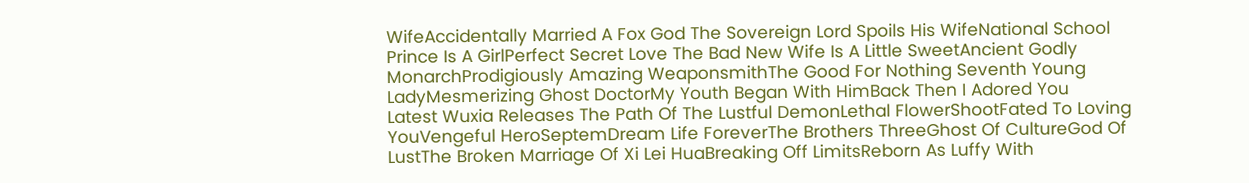WifeAccidentally Married A Fox God The Sovereign Lord Spoils His WifeNational School Prince Is A GirlPerfect Secret Love The Bad New Wife Is A Little SweetAncient Godly MonarchProdigiously Amazing WeaponsmithThe Good For Nothing Seventh Young LadyMesmerizing Ghost DoctorMy Youth Began With HimBack Then I Adored You
Latest Wuxia Releases The Path Of The Lustful DemonLethal FlowerShootFated To Loving YouVengeful HeroSeptemDream Life ForeverThe Brothers ThreeGhost Of CultureGod Of LustThe Broken Marriage Of Xi Lei HuaBreaking Off LimitsReborn As Luffy With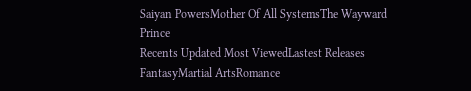Saiyan PowersMother Of All SystemsThe Wayward Prince
Recents Updated Most ViewedLastest Releases
FantasyMartial ArtsRomance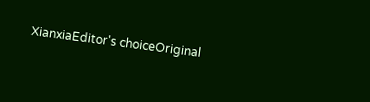XianxiaEditor's choiceOriginal